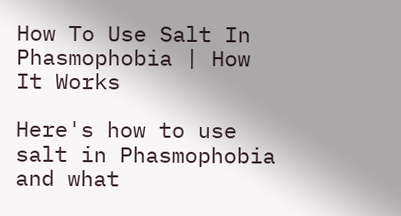How To Use Salt In Phasmophobia | How It Works

Here's how to use salt in Phasmophobia and what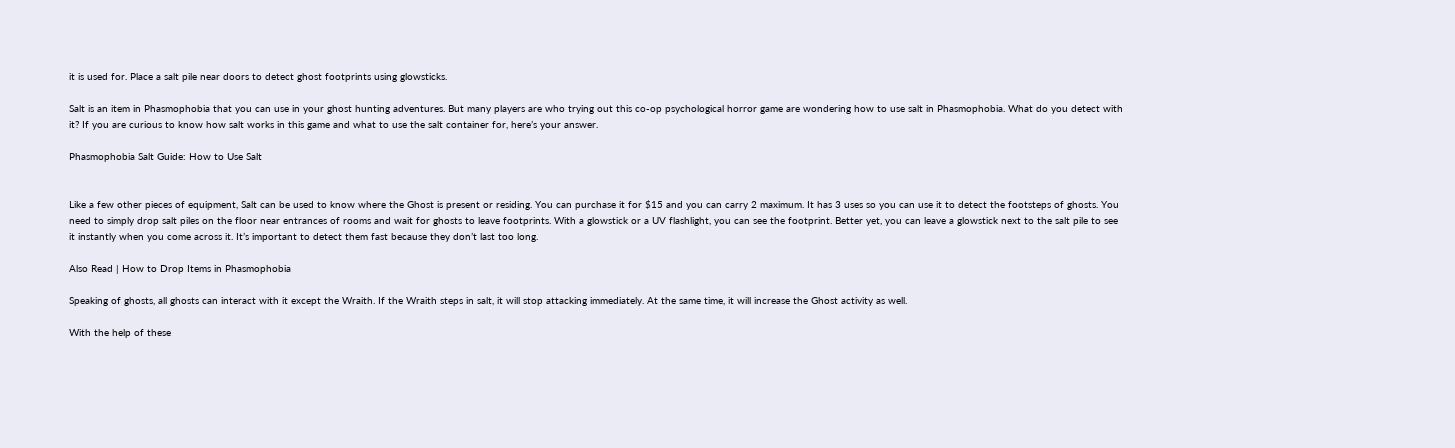it is used for. Place a salt pile near doors to detect ghost footprints using glowsticks.

Salt is an item in Phasmophobia that you can use in your ghost hunting adventures. But many players are who trying out this co-op psychological horror game are wondering how to use salt in Phasmophobia. What do you detect with it? If you are curious to know how salt works in this game and what to use the salt container for, here’s your answer.

Phasmophobia Salt Guide: How to Use Salt


Like a few other pieces of equipment, Salt can be used to know where the Ghost is present or residing. You can purchase it for $15 and you can carry 2 maximum. It has 3 uses so you can use it to detect the footsteps of ghosts. You need to simply drop salt piles on the floor near entrances of rooms and wait for ghosts to leave footprints. With a glowstick or a UV flashlight, you can see the footprint. Better yet, you can leave a glowstick next to the salt pile to see it instantly when you come across it. It’s important to detect them fast because they don’t last too long.

Also Read | How to Drop Items in Phasmophobia

Speaking of ghosts, all ghosts can interact with it except the Wraith. If the Wraith steps in salt, it will stop attacking immediately. At the same time, it will increase the Ghost activity as well.

With the help of these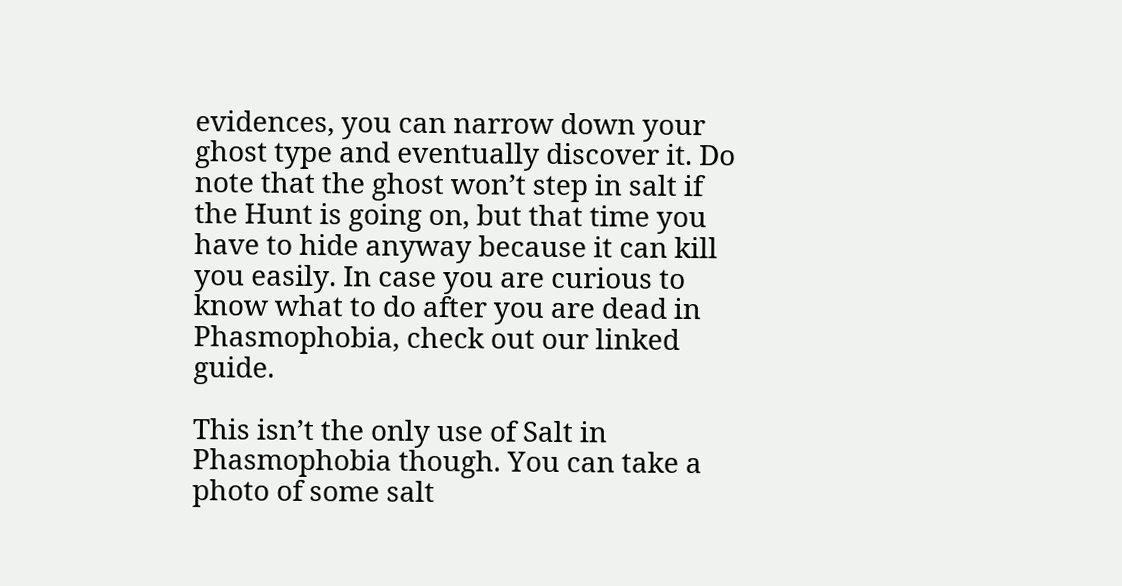evidences, you can narrow down your ghost type and eventually discover it. Do note that the ghost won’t step in salt if the Hunt is going on, but that time you have to hide anyway because it can kill you easily. In case you are curious to know what to do after you are dead in Phasmophobia, check out our linked guide.

This isn’t the only use of Salt in Phasmophobia though. You can take a photo of some salt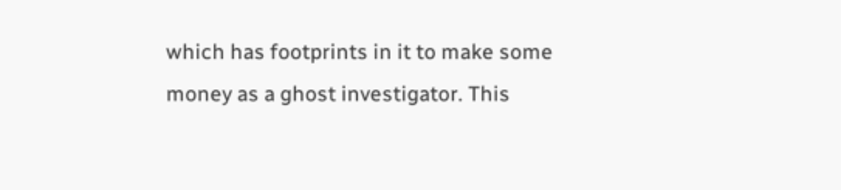which has footprints in it to make some money as a ghost investigator. This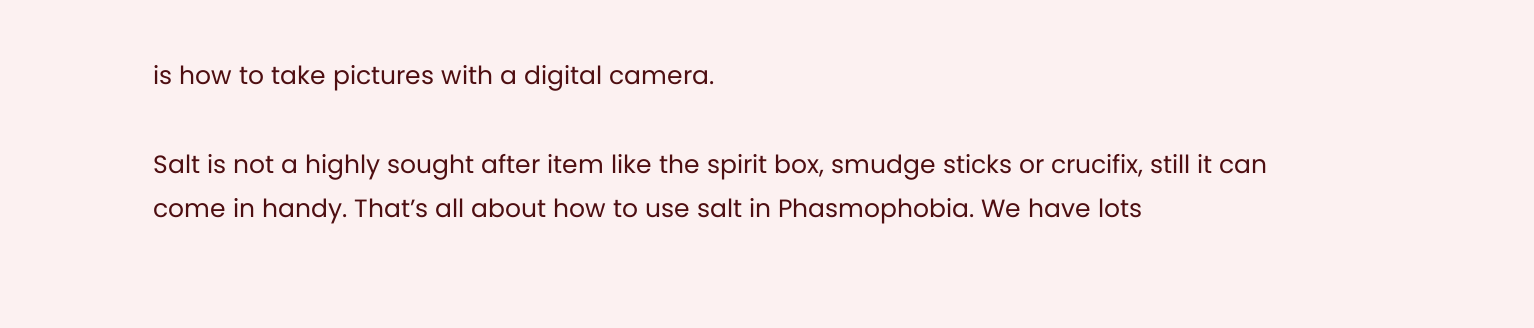is how to take pictures with a digital camera.

Salt is not a highly sought after item like the spirit box, smudge sticks or crucifix, still it can come in handy. That’s all about how to use salt in Phasmophobia. We have lots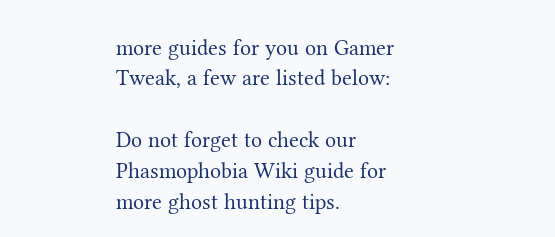more guides for you on Gamer Tweak, a few are listed below:

Do not forget to check our Phasmophobia Wiki guide for more ghost hunting tips.